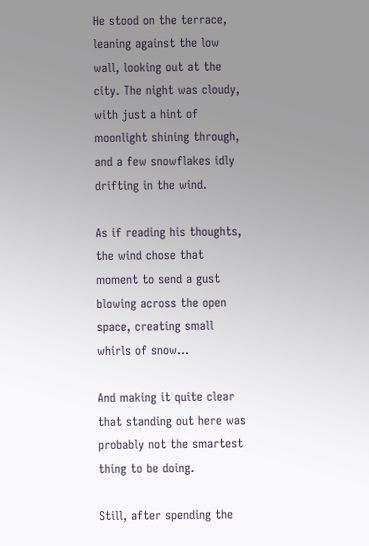He stood on the terrace, leaning against the low wall, looking out at the city. The night was cloudy, with just a hint of moonlight shining through, and a few snowflakes idly drifting in the wind.

As if reading his thoughts, the wind chose that moment to send a gust blowing across the open space, creating small whirls of snow…

And making it quite clear that standing out here was probably not the smartest thing to be doing.

Still, after spending the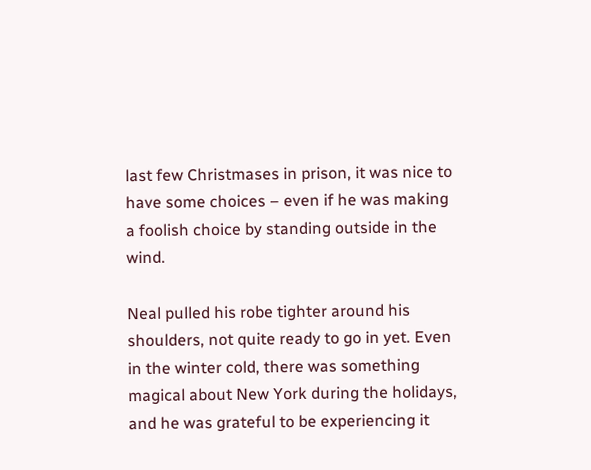last few Christmases in prison, it was nice to have some choices – even if he was making a foolish choice by standing outside in the wind.

Neal pulled his robe tighter around his shoulders, not quite ready to go in yet. Even in the winter cold, there was something magical about New York during the holidays, and he was grateful to be experiencing it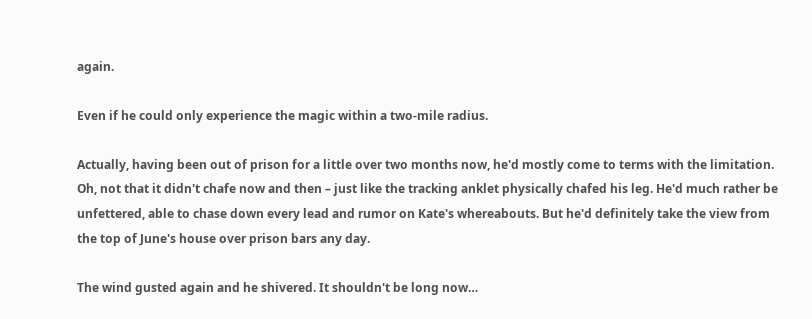again.

Even if he could only experience the magic within a two-mile radius.

Actually, having been out of prison for a little over two months now, he'd mostly come to terms with the limitation. Oh, not that it didn't chafe now and then – just like the tracking anklet physically chafed his leg. He'd much rather be unfettered, able to chase down every lead and rumor on Kate's whereabouts. But he'd definitely take the view from the top of June's house over prison bars any day.

The wind gusted again and he shivered. It shouldn't be long now…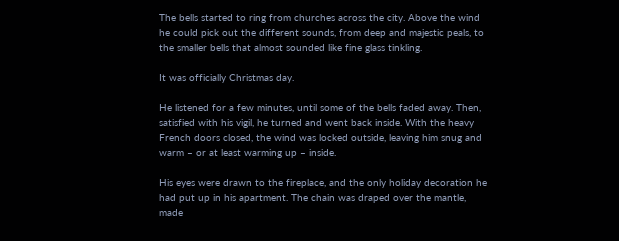The bells started to ring from churches across the city. Above the wind he could pick out the different sounds, from deep and majestic peals, to the smaller bells that almost sounded like fine glass tinkling.

It was officially Christmas day.

He listened for a few minutes, until some of the bells faded away. Then, satisfied with his vigil, he turned and went back inside. With the heavy French doors closed, the wind was locked outside, leaving him snug and warm – or at least warming up – inside.

His eyes were drawn to the fireplace, and the only holiday decoration he had put up in his apartment. The chain was draped over the mantle, made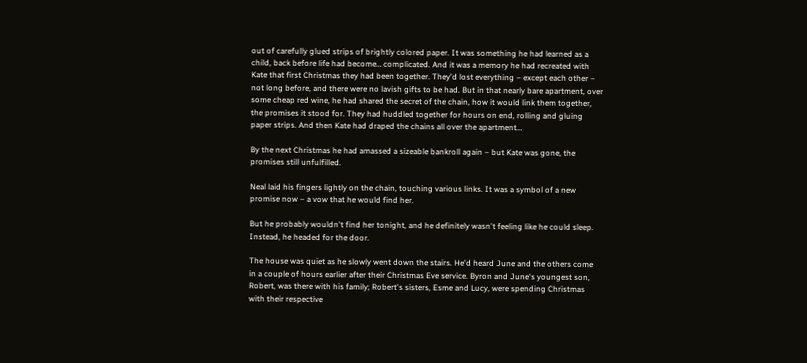out of carefully glued strips of brightly colored paper. It was something he had learned as a child, back before life had become… complicated. And it was a memory he had recreated with Kate that first Christmas they had been together. They'd lost everything – except each other – not long before, and there were no lavish gifts to be had. But in that nearly bare apartment, over some cheap red wine, he had shared the secret of the chain, how it would link them together, the promises it stood for. They had huddled together for hours on end, rolling and gluing paper strips. And then Kate had draped the chains all over the apartment…

By the next Christmas he had amassed a sizeable bankroll again – but Kate was gone, the promises still unfulfilled.

Neal laid his fingers lightly on the chain, touching various links. It was a symbol of a new promise now – a vow that he would find her.

But he probably wouldn't find her tonight, and he definitely wasn't feeling like he could sleep. Instead, he headed for the door.

The house was quiet as he slowly went down the stairs. He'd heard June and the others come in a couple of hours earlier after their Christmas Eve service. Byron and June's youngest son, Robert, was there with his family; Robert's sisters, Esme and Lucy, were spending Christmas with their respective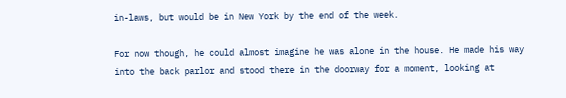in-laws, but would be in New York by the end of the week.

For now though, he could almost imagine he was alone in the house. He made his way into the back parlor and stood there in the doorway for a moment, looking at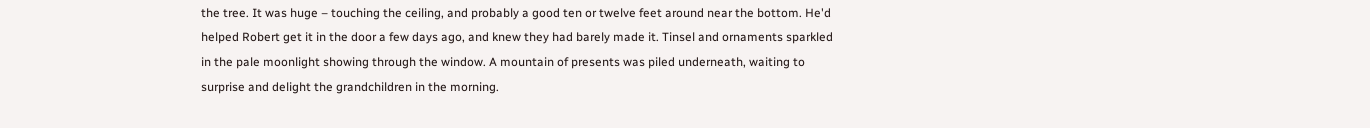the tree. It was huge – touching the ceiling, and probably a good ten or twelve feet around near the bottom. He'd helped Robert get it in the door a few days ago, and knew they had barely made it. Tinsel and ornaments sparkled in the pale moonlight showing through the window. A mountain of presents was piled underneath, waiting to surprise and delight the grandchildren in the morning.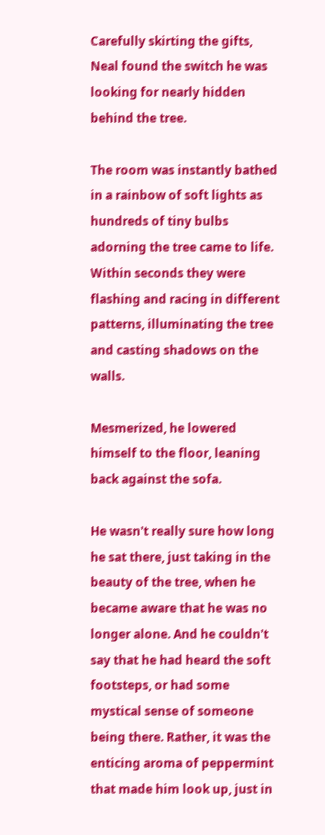Carefully skirting the gifts, Neal found the switch he was looking for nearly hidden behind the tree.

The room was instantly bathed in a rainbow of soft lights as hundreds of tiny bulbs adorning the tree came to life. Within seconds they were flashing and racing in different patterns, illuminating the tree and casting shadows on the walls.

Mesmerized, he lowered himself to the floor, leaning back against the sofa.

He wasn't really sure how long he sat there, just taking in the beauty of the tree, when he became aware that he was no longer alone. And he couldn't say that he had heard the soft footsteps, or had some mystical sense of someone being there. Rather, it was the enticing aroma of peppermint that made him look up, just in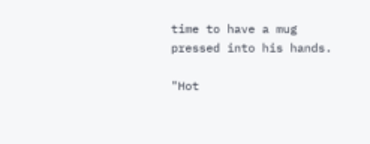time to have a mug pressed into his hands.

"Hot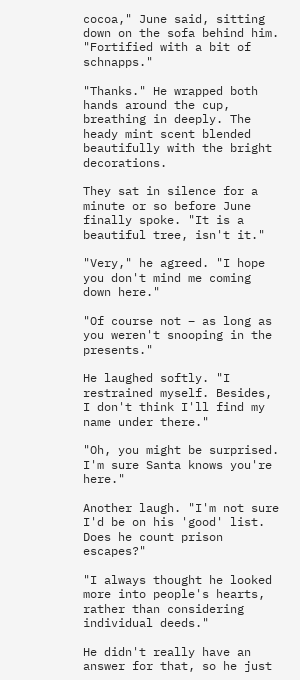cocoa," June said, sitting down on the sofa behind him. "Fortified with a bit of schnapps."

"Thanks." He wrapped both hands around the cup, breathing in deeply. The heady mint scent blended beautifully with the bright decorations.

They sat in silence for a minute or so before June finally spoke. "It is a beautiful tree, isn't it."

"Very," he agreed. "I hope you don't mind me coming down here."

"Of course not – as long as you weren't snooping in the presents."

He laughed softly. "I restrained myself. Besides, I don't think I'll find my name under there."

"Oh, you might be surprised. I'm sure Santa knows you're here."

Another laugh. "I'm not sure I'd be on his 'good' list. Does he count prison escapes?"

"I always thought he looked more into people's hearts, rather than considering individual deeds."

He didn't really have an answer for that, so he just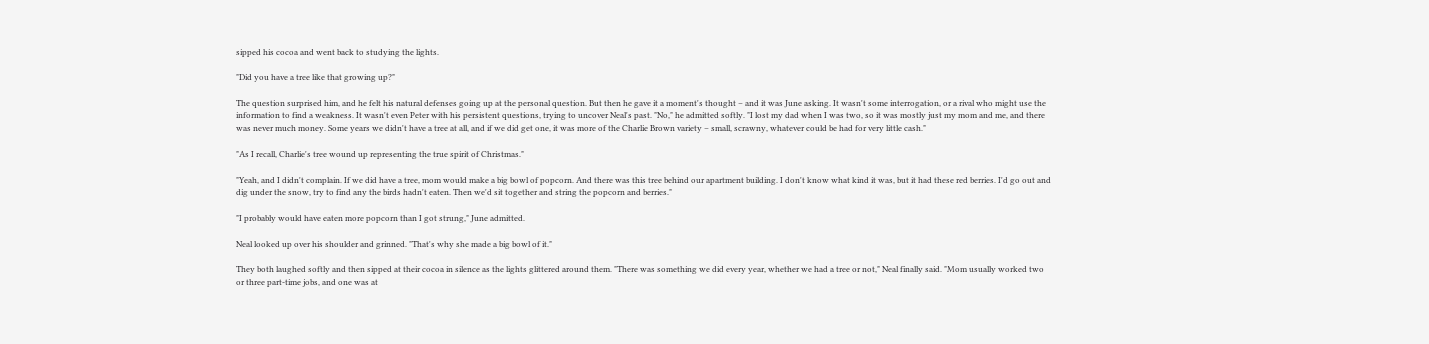sipped his cocoa and went back to studying the lights.

"Did you have a tree like that growing up?"

The question surprised him, and he felt his natural defenses going up at the personal question. But then he gave it a moment's thought – and it was June asking. It wasn't some interrogation, or a rival who might use the information to find a weakness. It wasn't even Peter with his persistent questions, trying to uncover Neal's past. "No," he admitted softly. "I lost my dad when I was two, so it was mostly just my mom and me, and there was never much money. Some years we didn't have a tree at all, and if we did get one, it was more of the Charlie Brown variety – small, scrawny, whatever could be had for very little cash."

"As I recall, Charlie's tree wound up representing the true spirit of Christmas."

"Yeah, and I didn't complain. If we did have a tree, mom would make a big bowl of popcorn. And there was this tree behind our apartment building. I don't know what kind it was, but it had these red berries. I'd go out and dig under the snow, try to find any the birds hadn't eaten. Then we'd sit together and string the popcorn and berries."

"I probably would have eaten more popcorn than I got strung," June admitted.

Neal looked up over his shoulder and grinned. "That's why she made a big bowl of it."

They both laughed softly and then sipped at their cocoa in silence as the lights glittered around them. "There was something we did every year, whether we had a tree or not," Neal finally said. "Mom usually worked two or three part-time jobs, and one was at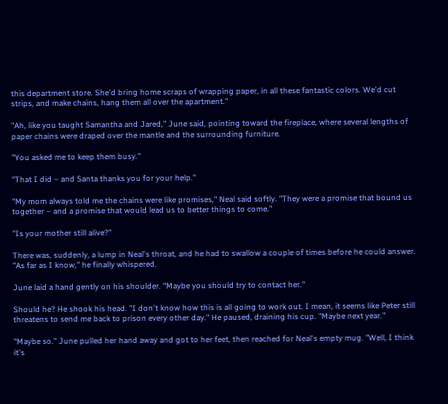this department store. She'd bring home scraps of wrapping paper, in all these fantastic colors. We'd cut strips, and make chains, hang them all over the apartment."

"Ah, like you taught Samantha and Jared," June said, pointing toward the fireplace, where several lengths of paper chains were draped over the mantle and the surrounding furniture.

"You asked me to keep them busy."

"That I did – and Santa thanks you for your help."

"My mom always told me the chains were like promises," Neal said softly. "They were a promise that bound us together – and a promise that would lead us to better things to come."

"Is your mother still alive?"

There was, suddenly, a lump in Neal's throat, and he had to swallow a couple of times before he could answer. "As far as I know," he finally whispered.

June laid a hand gently on his shoulder. "Maybe you should try to contact her."

Should he? He shook his head. "I don't know how this is all going to work out. I mean, it seems like Peter still threatens to send me back to prison every other day." He paused, draining his cup. "Maybe next year."

"Maybe so." June pulled her hand away and got to her feet, then reached for Neal's empty mug. "Well, I think it's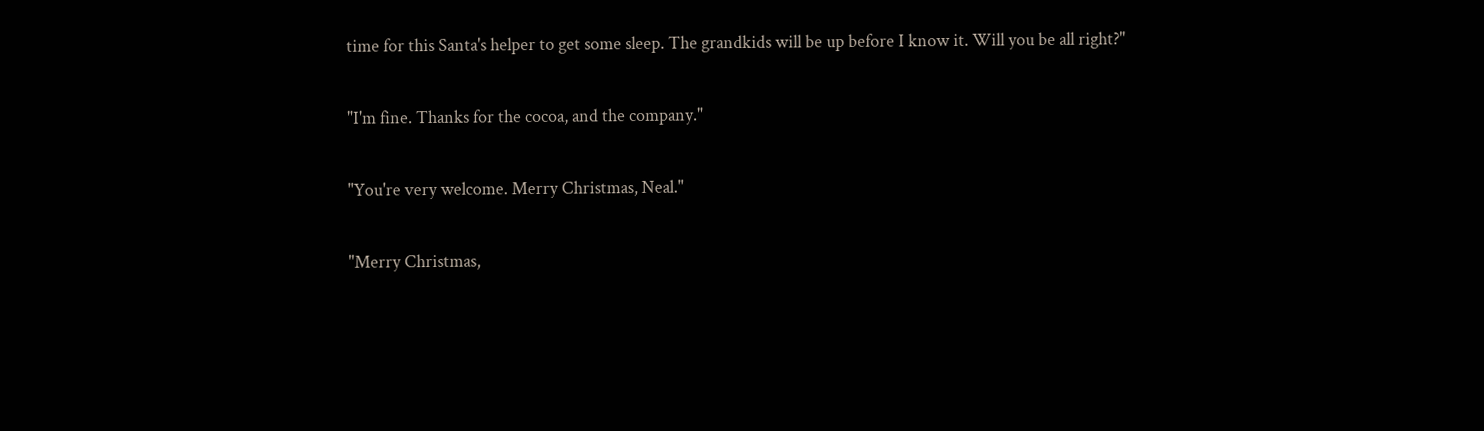time for this Santa's helper to get some sleep. The grandkids will be up before I know it. Will you be all right?"

"I'm fine. Thanks for the cocoa, and the company."

"You're very welcome. Merry Christmas, Neal."

"Merry Christmas,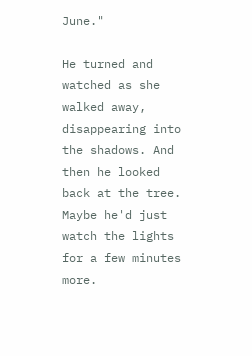June."

He turned and watched as she walked away, disappearing into the shadows. And then he looked back at the tree. Maybe he'd just watch the lights for a few minutes more.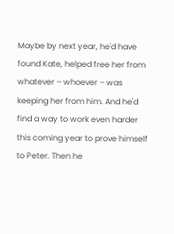Maybe by next year, he'd have found Kate, helped free her from whatever – whoever – was keeping her from him. And he'd find a way to work even harder this coming year to prove himself to Peter. Then he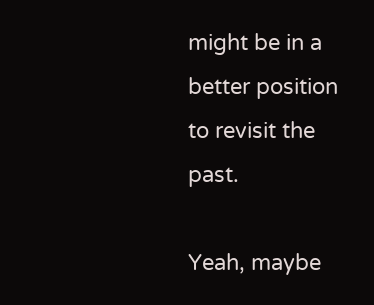might be in a better position to revisit the past.

Yeah, maybe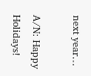next year…

A/N: Happy Holidays!